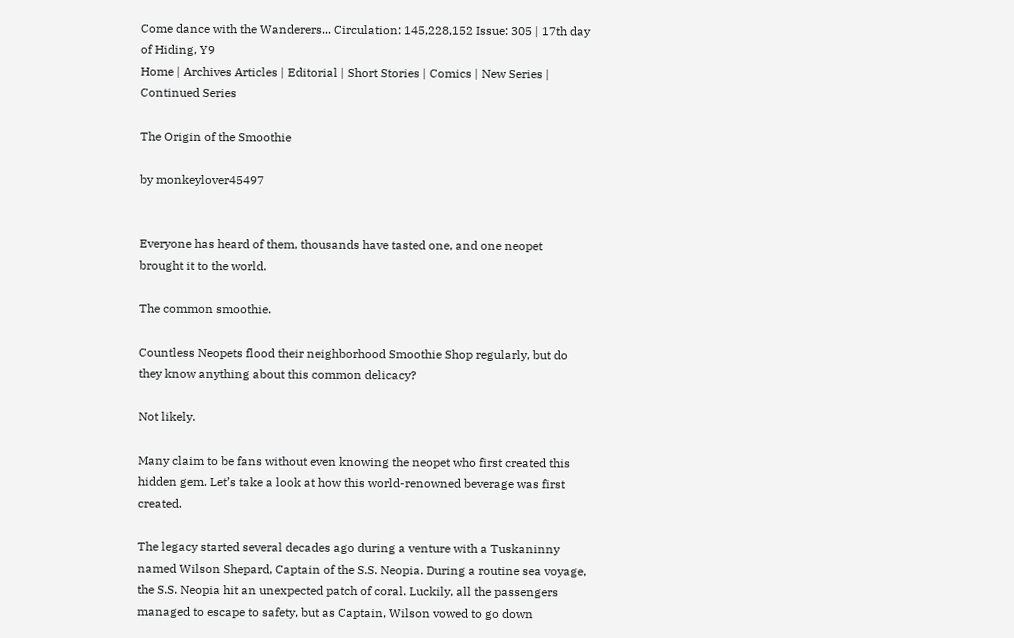Come dance with the Wanderers... Circulation: 145,228,152 Issue: 305 | 17th day of Hiding, Y9
Home | Archives Articles | Editorial | Short Stories | Comics | New Series | Continued Series

The Origin of the Smoothie

by monkeylover45497


Everyone has heard of them, thousands have tasted one, and one neopet brought it to the world.

The common smoothie.

Countless Neopets flood their neighborhood Smoothie Shop regularly, but do they know anything about this common delicacy?

Not likely.

Many claim to be fans without even knowing the neopet who first created this hidden gem. Let’s take a look at how this world-renowned beverage was first created.

The legacy started several decades ago during a venture with a Tuskaninny named Wilson Shepard, Captain of the S.S. Neopia. During a routine sea voyage, the S.S. Neopia hit an unexpected patch of coral. Luckily, all the passengers managed to escape to safety, but as Captain, Wilson vowed to go down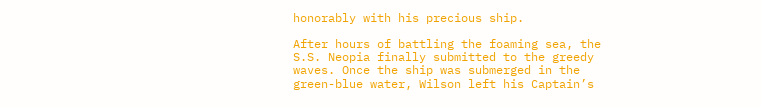honorably with his precious ship.

After hours of battling the foaming sea, the S.S. Neopia finally submitted to the greedy waves. Once the ship was submerged in the green-blue water, Wilson left his Captain’s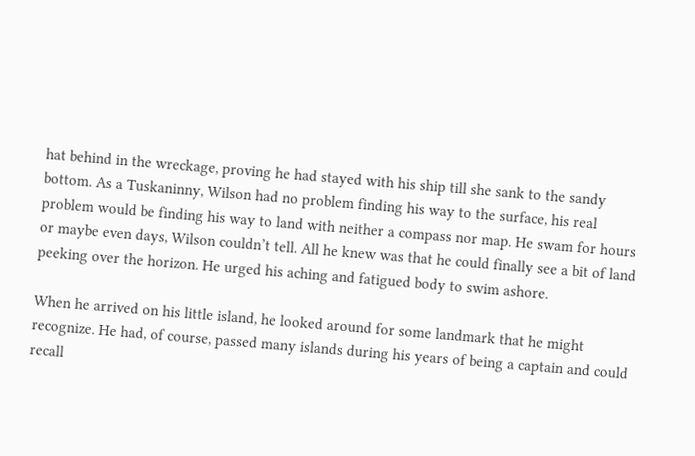hat behind in the wreckage, proving he had stayed with his ship till she sank to the sandy bottom. As a Tuskaninny, Wilson had no problem finding his way to the surface, his real problem would be finding his way to land with neither a compass nor map. He swam for hours or maybe even days, Wilson couldn’t tell. All he knew was that he could finally see a bit of land peeking over the horizon. He urged his aching and fatigued body to swim ashore.

When he arrived on his little island, he looked around for some landmark that he might recognize. He had, of course, passed many islands during his years of being a captain and could recall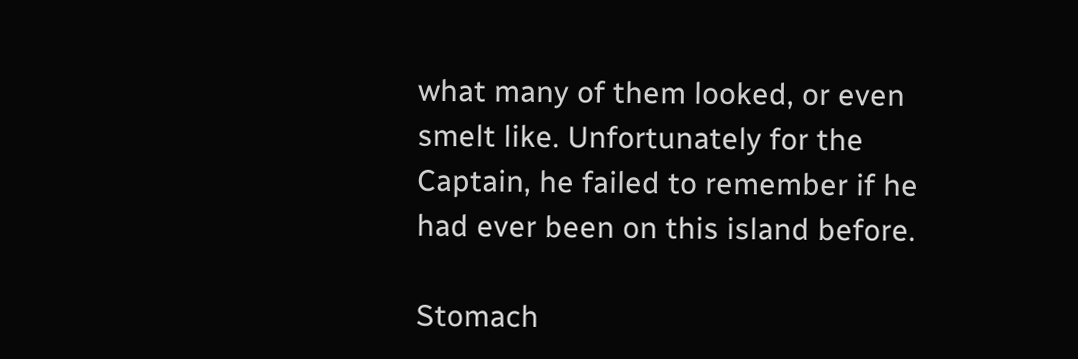what many of them looked, or even smelt like. Unfortunately for the Captain, he failed to remember if he had ever been on this island before.

Stomach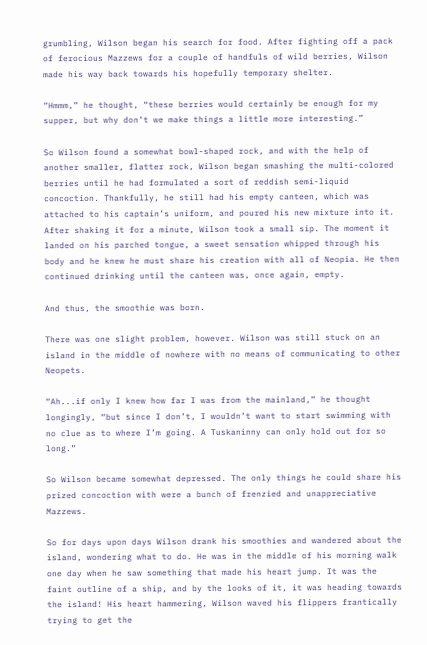grumbling, Wilson began his search for food. After fighting off a pack of ferocious Mazzews for a couple of handfuls of wild berries, Wilson made his way back towards his hopefully temporary shelter.

“Hmmm,” he thought, “these berries would certainly be enough for my supper, but why don’t we make things a little more interesting.”

So Wilson found a somewhat bowl-shaped rock, and with the help of another smaller, flatter rock, Wilson began smashing the multi-colored berries until he had formulated a sort of reddish semi-liquid concoction. Thankfully, he still had his empty canteen, which was attached to his captain’s uniform, and poured his new mixture into it. After shaking it for a minute, Wilson took a small sip. The moment it landed on his parched tongue, a sweet sensation whipped through his body and he knew he must share his creation with all of Neopia. He then continued drinking until the canteen was, once again, empty.

And thus, the smoothie was born.

There was one slight problem, however. Wilson was still stuck on an island in the middle of nowhere with no means of communicating to other Neopets.

“Ah...if only I knew how far I was from the mainland,” he thought longingly, “but since I don’t, I wouldn’t want to start swimming with no clue as to where I’m going. A Tuskaninny can only hold out for so long.”

So Wilson became somewhat depressed. The only things he could share his prized concoction with were a bunch of frenzied and unappreciative Mazzews.

So for days upon days Wilson drank his smoothies and wandered about the island, wondering what to do. He was in the middle of his morning walk one day when he saw something that made his heart jump. It was the faint outline of a ship, and by the looks of it, it was heading towards the island! His heart hammering, Wilson waved his flippers frantically trying to get the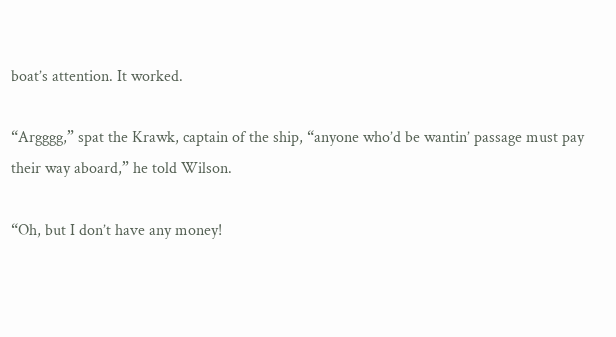boat’s attention. It worked.

“Argggg,” spat the Krawk, captain of the ship, “anyone who’d be wantin’ passage must pay their way aboard,” he told Wilson.

“Oh, but I don’t have any money!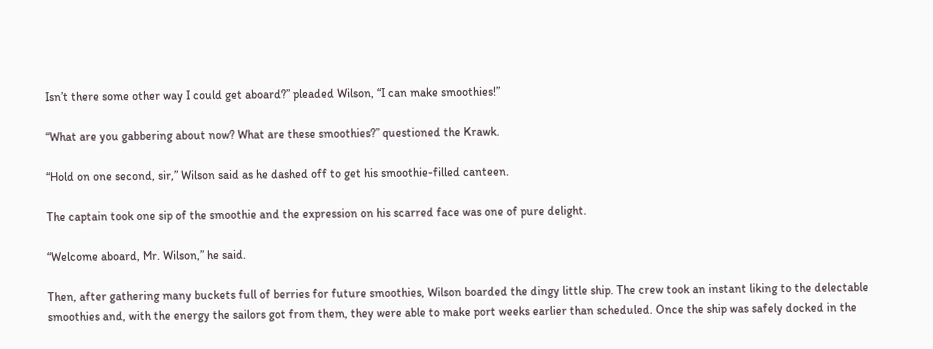Isn’t there some other way I could get aboard?” pleaded Wilson, “I can make smoothies!”

“What are you gabbering about now? What are these smoothies?” questioned the Krawk.

“Hold on one second, sir,” Wilson said as he dashed off to get his smoothie-filled canteen.

The captain took one sip of the smoothie and the expression on his scarred face was one of pure delight.

“Welcome aboard, Mr. Wilson,” he said.

Then, after gathering many buckets full of berries for future smoothies, Wilson boarded the dingy little ship. The crew took an instant liking to the delectable smoothies and, with the energy the sailors got from them, they were able to make port weeks earlier than scheduled. Once the ship was safely docked in the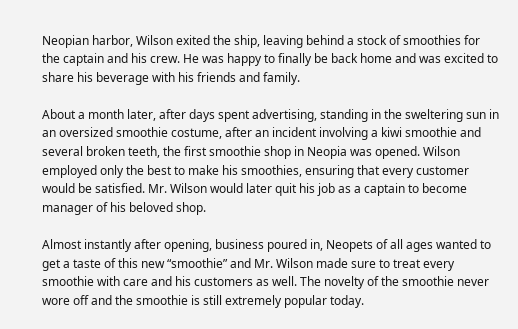Neopian harbor, Wilson exited the ship, leaving behind a stock of smoothies for the captain and his crew. He was happy to finally be back home and was excited to share his beverage with his friends and family.

About a month later, after days spent advertising, standing in the sweltering sun in an oversized smoothie costume, after an incident involving a kiwi smoothie and several broken teeth, the first smoothie shop in Neopia was opened. Wilson employed only the best to make his smoothies, ensuring that every customer would be satisfied. Mr. Wilson would later quit his job as a captain to become manager of his beloved shop.

Almost instantly after opening, business poured in, Neopets of all ages wanted to get a taste of this new “smoothie” and Mr. Wilson made sure to treat every smoothie with care and his customers as well. The novelty of the smoothie never wore off and the smoothie is still extremely popular today.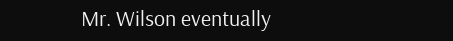Mr. Wilson eventually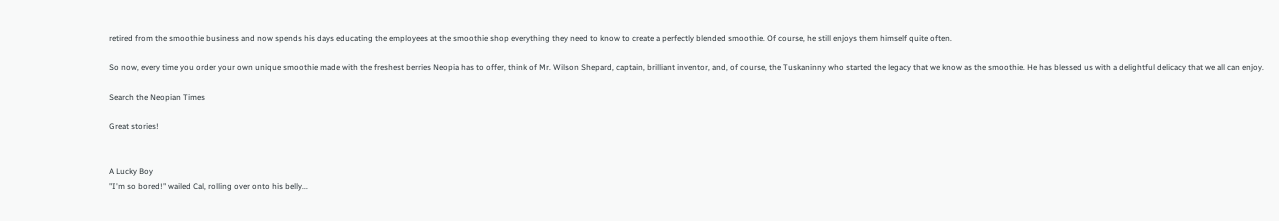retired from the smoothie business and now spends his days educating the employees at the smoothie shop everything they need to know to create a perfectly blended smoothie. Of course, he still enjoys them himself quite often.

So now, every time you order your own unique smoothie made with the freshest berries Neopia has to offer, think of Mr. Wilson Shepard, captain, brilliant inventor, and, of course, the Tuskaninny who started the legacy that we know as the smoothie. He has blessed us with a delightful delicacy that we all can enjoy.

Search the Neopian Times

Great stories!


A Lucky Boy
"I'm so bored!" wailed Cal, rolling over onto his belly...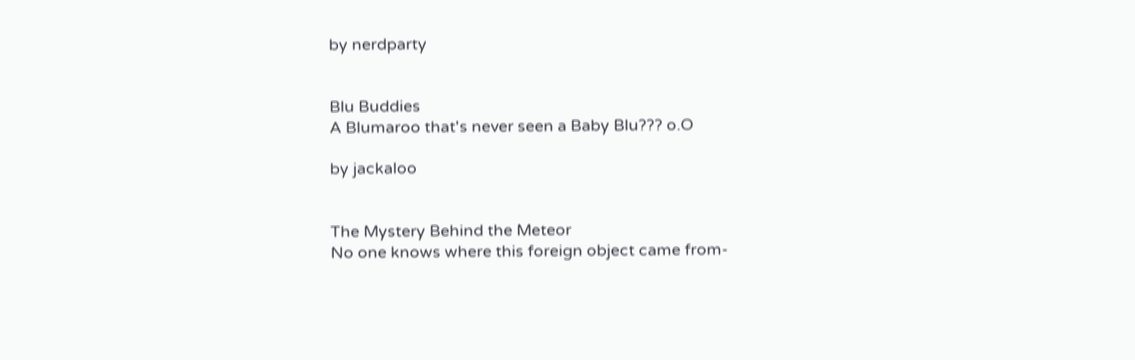by nerdparty


Blu Buddies
A Blumaroo that's never seen a Baby Blu??? o.O

by jackaloo


The Mystery Behind the Meteor
No one knows where this foreign object came from-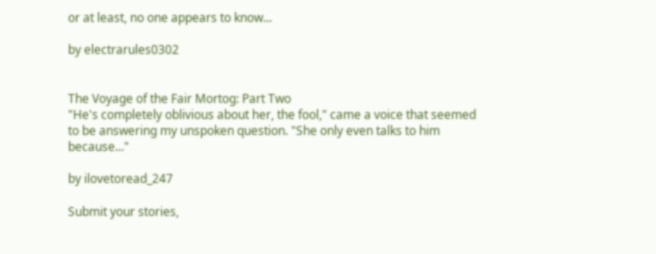or at least, no one appears to know...

by electrarules0302


The Voyage of the Fair Mortog: Part Two
"He's completely oblivious about her, the fool," came a voice that seemed to be answering my unspoken question. "She only even talks to him because..."

by ilovetoread_247

Submit your stories,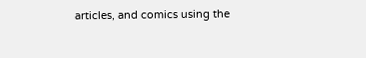articles, and comics using the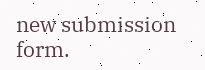new submission form.